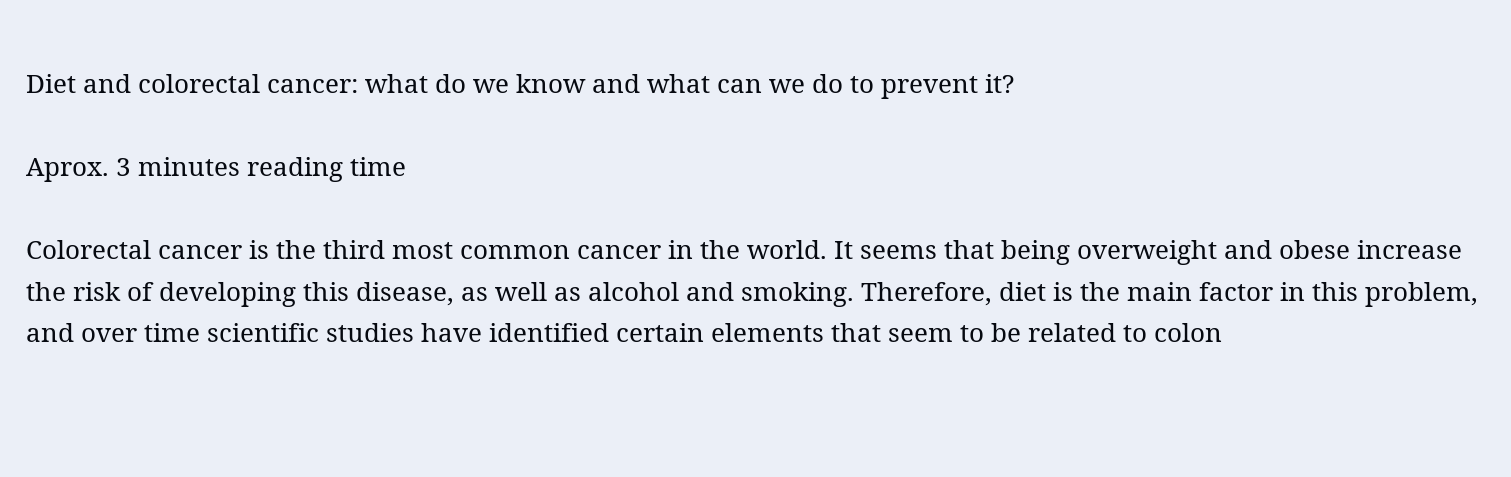Diet and colorectal cancer: what do we know and what can we do to prevent it?

Aprox. 3 minutes reading time

Colorectal cancer is the third most common cancer in the world. It seems that being overweight and obese increase the risk of developing this disease, as well as alcohol and smoking. Therefore, diet is the main factor in this problem, and over time scientific studies have identified certain elements that seem to be related to colon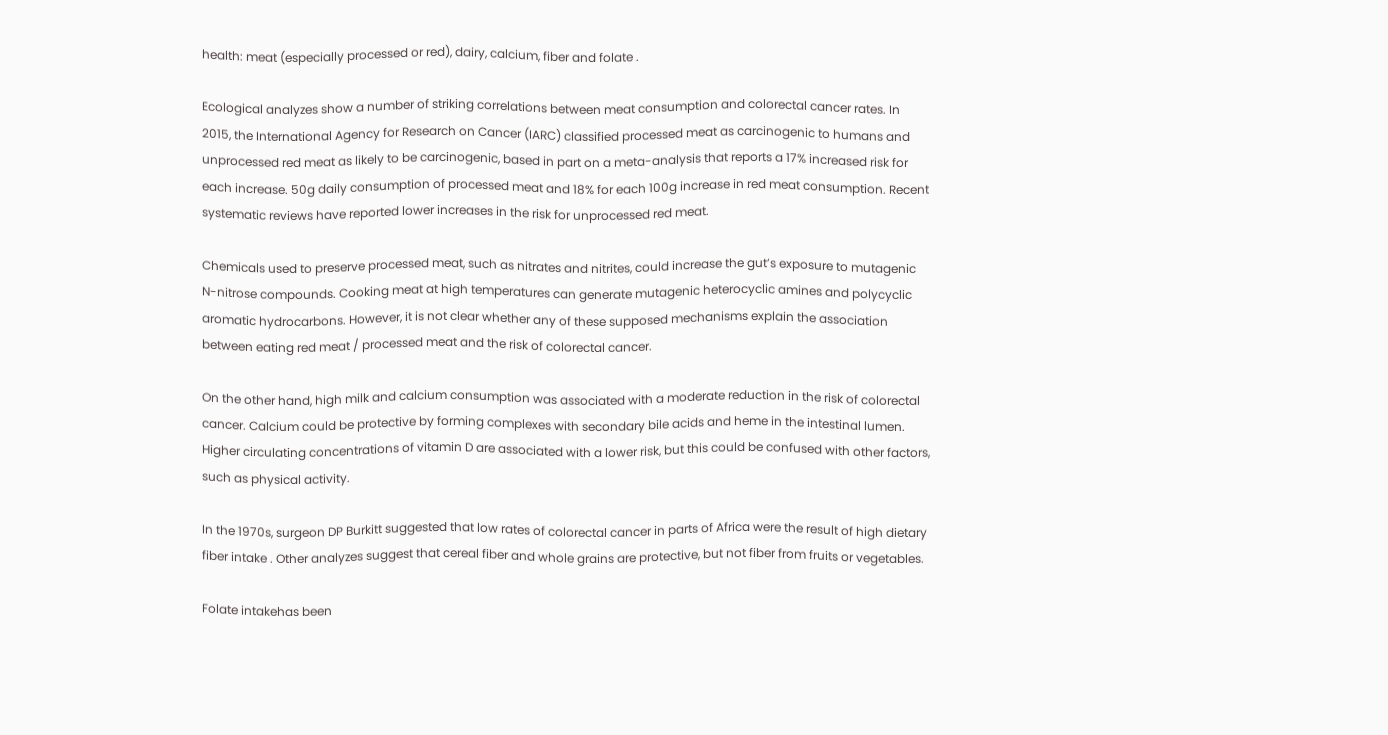health: meat (especially processed or red), dairy, calcium, fiber and folate .

Ecological analyzes show a number of striking correlations between meat consumption and colorectal cancer rates. In 2015, the International Agency for Research on Cancer (IARC) classified processed meat as carcinogenic to humans and unprocessed red meat as likely to be carcinogenic, based in part on a meta-analysis that reports a 17% increased risk for each increase. 50g daily consumption of processed meat and 18% for each 100g increase in red meat consumption. Recent systematic reviews have reported lower increases in the risk for unprocessed red meat.

Chemicals used to preserve processed meat, such as nitrates and nitrites, could increase the gut’s exposure to mutagenic N-nitrose compounds. Cooking meat at high temperatures can generate mutagenic heterocyclic amines and polycyclic aromatic hydrocarbons. However, it is not clear whether any of these supposed mechanisms explain the association between eating red meat / processed meat and the risk of colorectal cancer.

On the other hand, high milk and calcium consumption was associated with a moderate reduction in the risk of colorectal cancer. Calcium could be protective by forming complexes with secondary bile acids and heme in the intestinal lumen. Higher circulating concentrations of vitamin D are associated with a lower risk, but this could be confused with other factors, such as physical activity.

In the 1970s, surgeon DP Burkitt suggested that low rates of colorectal cancer in parts of Africa were the result of high dietary fiber intake . Other analyzes suggest that cereal fiber and whole grains are protective, but not fiber from fruits or vegetables.

Folate intakehas been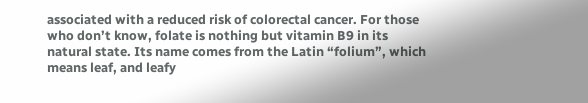associated with a reduced risk of colorectal cancer. For those who don’t know, folate is nothing but vitamin B9 in its natural state. Its name comes from the Latin “folium”, which means leaf, and leafy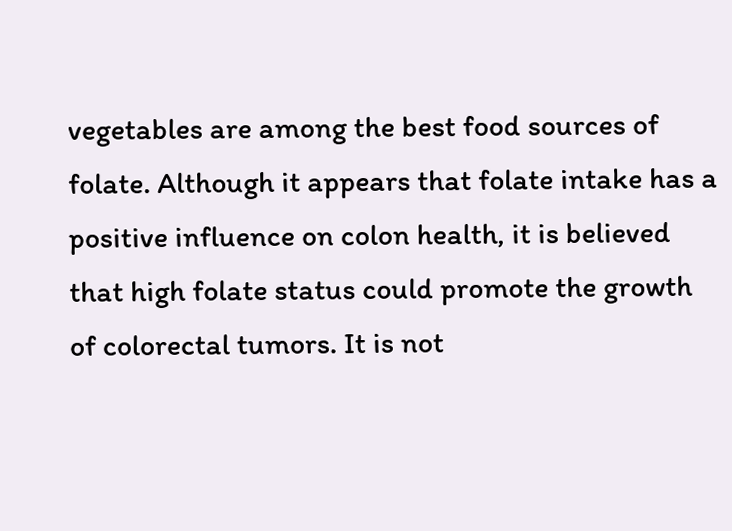vegetables are among the best food sources of folate. Although it appears that folate intake has a positive influence on colon health, it is believed that high folate status could promote the growth of colorectal tumors. It is not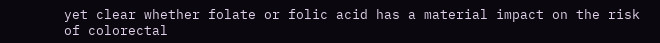yet clear whether folate or folic acid has a material impact on the risk of colorectal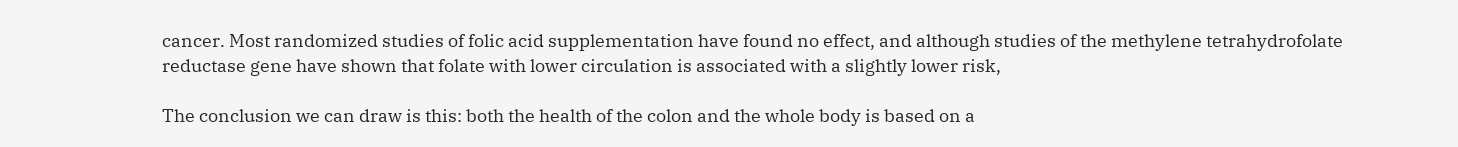cancer. Most randomized studies of folic acid supplementation have found no effect, and although studies of the methylene tetrahydrofolate reductase gene have shown that folate with lower circulation is associated with a slightly lower risk,

The conclusion we can draw is this: both the health of the colon and the whole body is based on a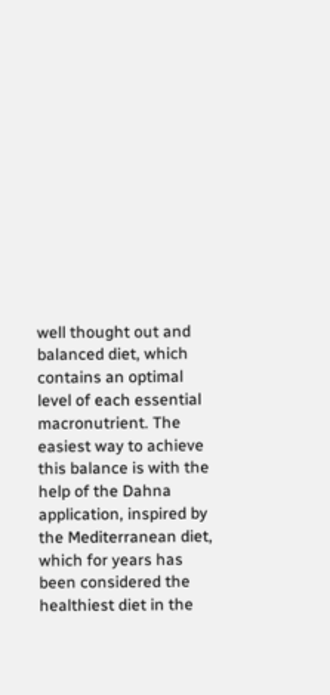well thought out and balanced diet, which contains an optimal level of each essential macronutrient. The easiest way to achieve this balance is with the help of the Dahna application, inspired by the Mediterranean diet, which for years has been considered the healthiest diet in the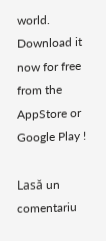world. Download it now for free from the AppStore or Google Play !

Lasă un comentariu